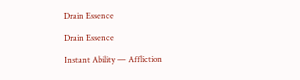Drain Essence

Drain Essence

Instant Ability — Affliction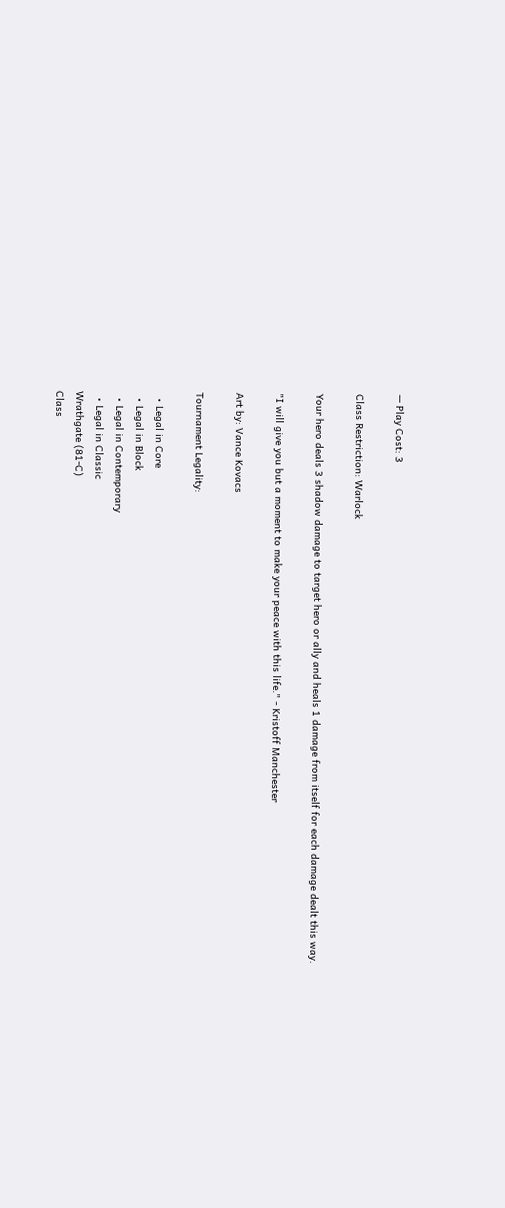— Play Cost: 3

Class Restriction: Warlock

Your hero deals 3 shadow damage to target hero or ally and heals 1 damage from itself for each damage dealt this way.

"I will give you but a moment to make your peace with this life." - Kristoff Manchester

Art by: Vance Kovacs

Tournament Legality:

  • Legal in Core
  • Legal in Block
  • Legal in Contemporary
  • Legal in Classic
Wrathgate (81-C)
Class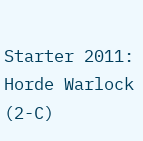Starter 2011: Horde Warlock (2-C)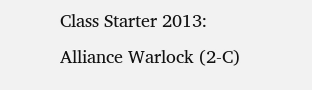Class Starter 2013: Alliance Warlock (2-C)